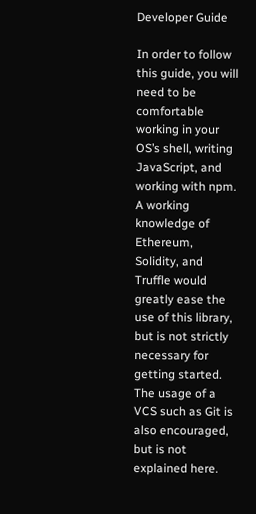Developer Guide

In order to follow this guide, you will need to be comfortable working in your OS’s shell, writing JavaScript, and working with npm. A working knowledge of Ethereum, Solidity, and Truffle would greatly ease the use of this library, but is not strictly necessary for getting started. The usage of a VCS such as Git is also encouraged, but is not explained here.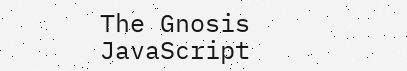The Gnosis JavaScript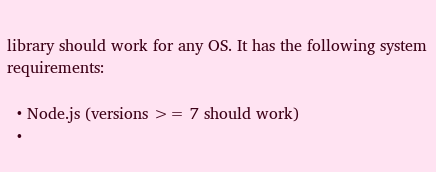library should work for any OS. It has the following system requirements:

  • Node.js (versions >= 7 should work)
  •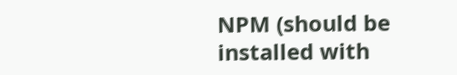NPM (should be installed with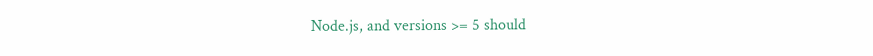Node.js, and versions >= 5 should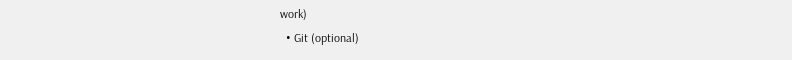work)
  • Git (optional)